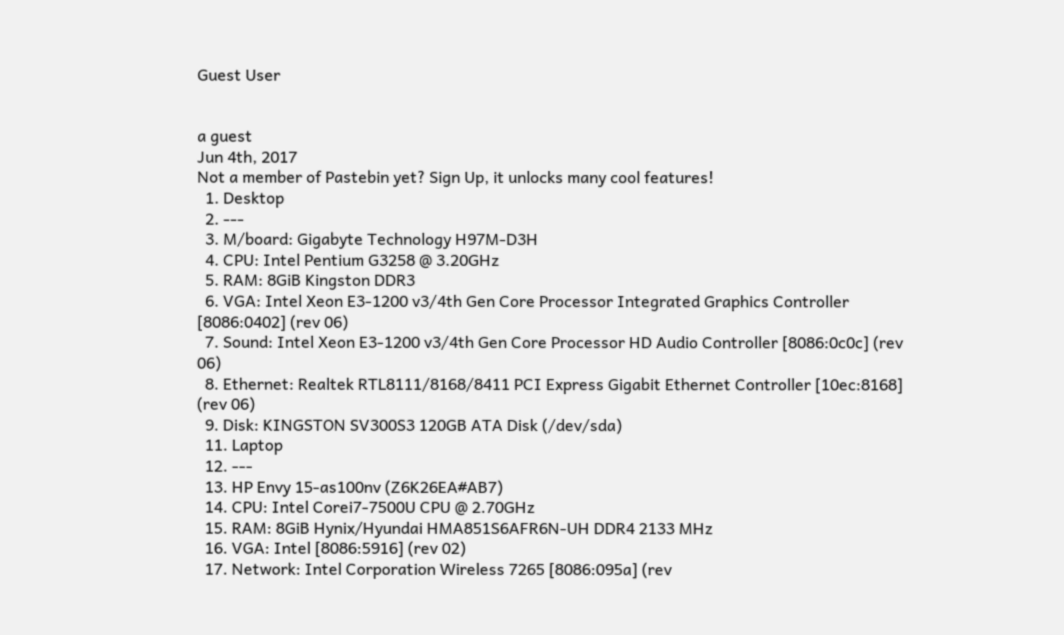Guest User


a guest
Jun 4th, 2017
Not a member of Pastebin yet? Sign Up, it unlocks many cool features!
  1. Desktop
  2. ---
  3. M/board: Gigabyte Technology H97M-D3H
  4. CPU: Intel Pentium G3258 @ 3.20GHz
  5. RAM: 8GiB Kingston DDR3
  6. VGA: Intel Xeon E3-1200 v3/4th Gen Core Processor Integrated Graphics Controller [8086:0402] (rev 06)
  7. Sound: Intel Xeon E3-1200 v3/4th Gen Core Processor HD Audio Controller [8086:0c0c] (rev 06)
  8. Ethernet: Realtek RTL8111/8168/8411 PCI Express Gigabit Ethernet Controller [10ec:8168] (rev 06)
  9. Disk: KINGSTON SV300S3 120GB ATA Disk (/dev/sda)
  11. Laptop
  12. ---
  13. HP Envy 15-as100nv (Z6K26EA#AB7)
  14. CPU: Intel Corei7-7500U CPU @ 2.70GHz
  15. RAM: 8GiB Hynix/Hyundai HMA851S6AFR6N-UH DDR4 2133 MHz
  16. VGA: Intel [8086:5916] (rev 02)
  17. Network: Intel Corporation Wireless 7265 [8086:095a] (rev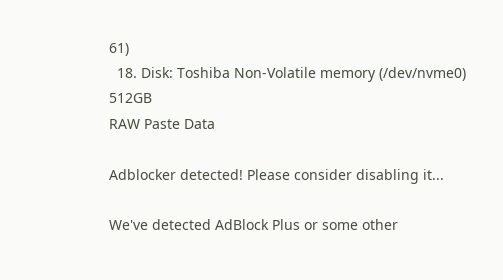61)
  18. Disk: Toshiba Non-Volatile memory (/dev/nvme0) 512GB
RAW Paste Data

Adblocker detected! Please consider disabling it...

We've detected AdBlock Plus or some other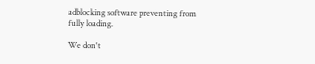adblocking software preventing from fully loading.

We don't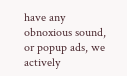have any obnoxious sound, or popup ads, we actively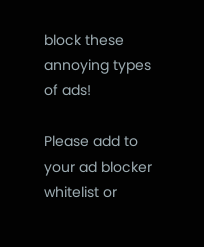block these annoying types of ads!

Please add to your ad blocker whitelist or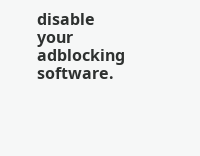disable your adblocking software.